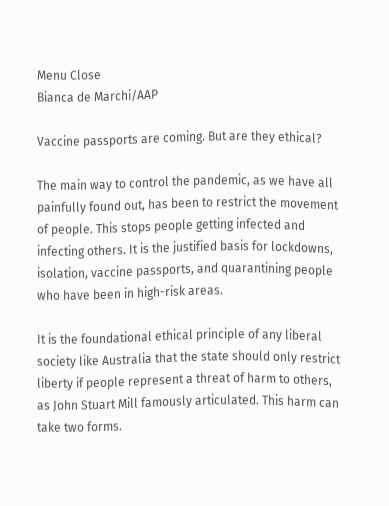Menu Close
Bianca de Marchi/AAP

Vaccine passports are coming. But are they ethical?

The main way to control the pandemic, as we have all painfully found out, has been to restrict the movement of people. This stops people getting infected and infecting others. It is the justified basis for lockdowns, isolation, vaccine passports, and quarantining people who have been in high-risk areas.

It is the foundational ethical principle of any liberal society like Australia that the state should only restrict liberty if people represent a threat of harm to others, as John Stuart Mill famously articulated. This harm can take two forms.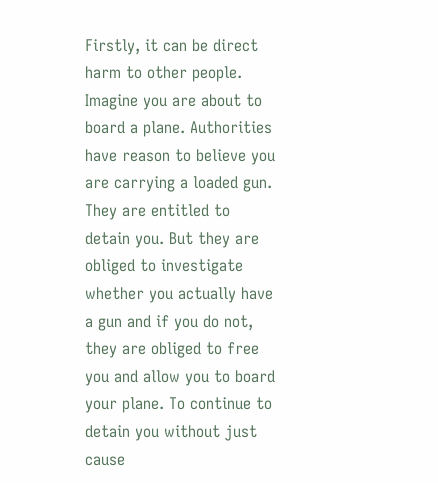Firstly, it can be direct harm to other people. Imagine you are about to board a plane. Authorities have reason to believe you are carrying a loaded gun. They are entitled to detain you. But they are obliged to investigate whether you actually have a gun and if you do not, they are obliged to free you and allow you to board your plane. To continue to detain you without just cause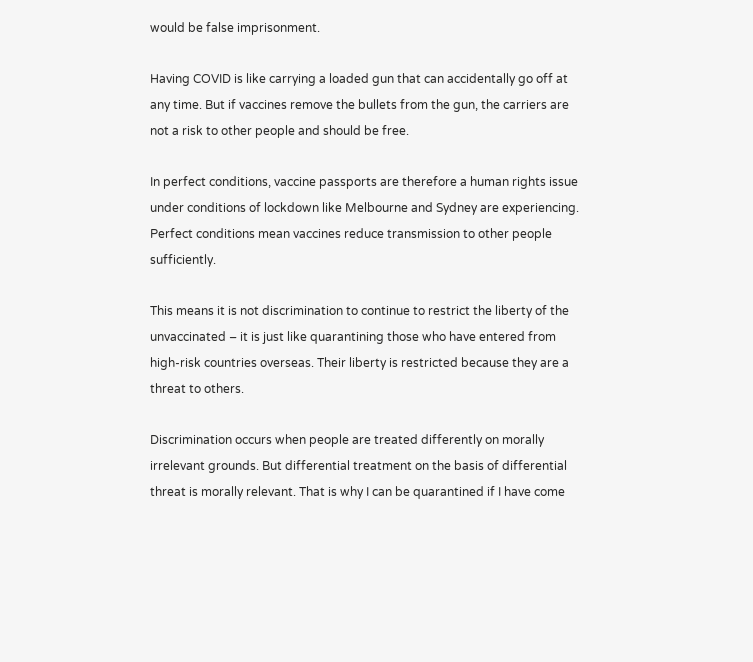would be false imprisonment.

Having COVID is like carrying a loaded gun that can accidentally go off at any time. But if vaccines remove the bullets from the gun, the carriers are not a risk to other people and should be free.

In perfect conditions, vaccine passports are therefore a human rights issue under conditions of lockdown like Melbourne and Sydney are experiencing. Perfect conditions mean vaccines reduce transmission to other people sufficiently.

This means it is not discrimination to continue to restrict the liberty of the unvaccinated – it is just like quarantining those who have entered from high-risk countries overseas. Their liberty is restricted because they are a threat to others.

Discrimination occurs when people are treated differently on morally irrelevant grounds. But differential treatment on the basis of differential threat is morally relevant. That is why I can be quarantined if I have come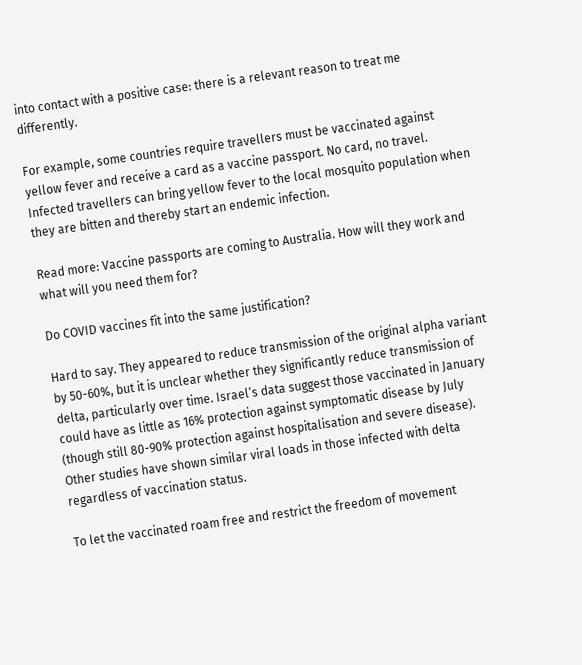into contact with a positive case: there is a relevant reason to treat me differently.

For example, some countries require travellers must be vaccinated against yellow fever and receive a card as a vaccine passport. No card, no travel. Infected travellers can bring yellow fever to the local mosquito population when they are bitten and thereby start an endemic infection.

Read more: Vaccine passports are coming to Australia. How will they work and what will you need them for?

Do COVID vaccines fit into the same justification?

Hard to say. They appeared to reduce transmission of the original alpha variant by 50-60%, but it is unclear whether they significantly reduce transmission of delta, particularly over time. Israel’s data suggest those vaccinated in January could have as little as 16% protection against symptomatic disease by July (though still 80-90% protection against hospitalisation and severe disease). Other studies have shown similar viral loads in those infected with delta regardless of vaccination status.

To let the vaccinated roam free and restrict the freedom of movement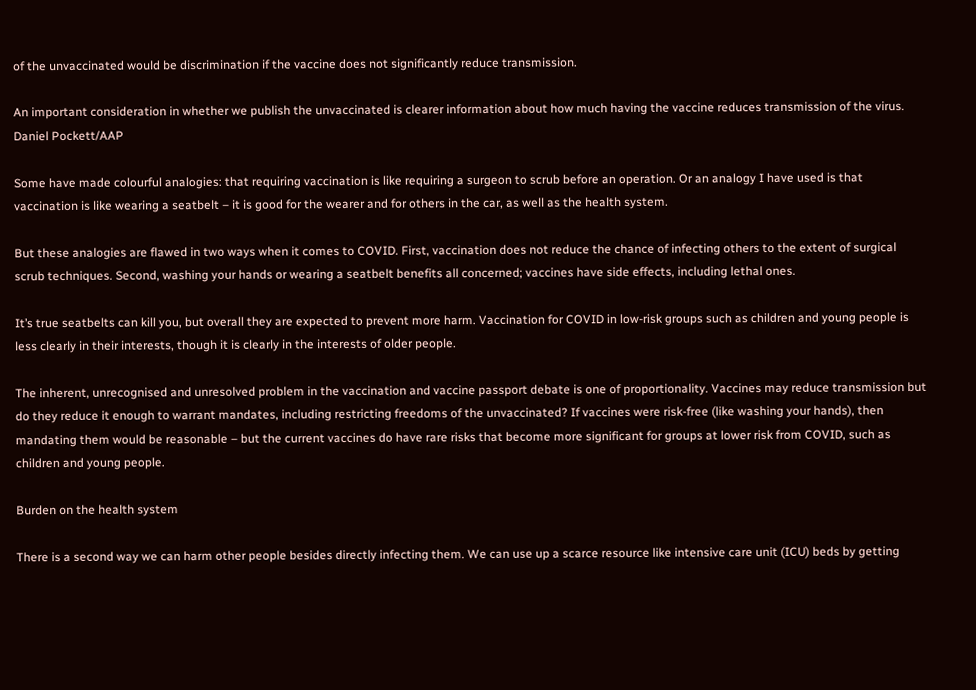of the unvaccinated would be discrimination if the vaccine does not significantly reduce transmission.

An important consideration in whether we publish the unvaccinated is clearer information about how much having the vaccine reduces transmission of the virus. Daniel Pockett/AAP

Some have made colourful analogies: that requiring vaccination is like requiring a surgeon to scrub before an operation. Or an analogy I have used is that vaccination is like wearing a seatbelt – it is good for the wearer and for others in the car, as well as the health system.

But these analogies are flawed in two ways when it comes to COVID. First, vaccination does not reduce the chance of infecting others to the extent of surgical scrub techniques. Second, washing your hands or wearing a seatbelt benefits all concerned; vaccines have side effects, including lethal ones.

It’s true seatbelts can kill you, but overall they are expected to prevent more harm. Vaccination for COVID in low-risk groups such as children and young people is less clearly in their interests, though it is clearly in the interests of older people.

The inherent, unrecognised and unresolved problem in the vaccination and vaccine passport debate is one of proportionality. Vaccines may reduce transmission but do they reduce it enough to warrant mandates, including restricting freedoms of the unvaccinated? If vaccines were risk-free (like washing your hands), then mandating them would be reasonable – but the current vaccines do have rare risks that become more significant for groups at lower risk from COVID, such as children and young people.

Burden on the health system

There is a second way we can harm other people besides directly infecting them. We can use up a scarce resource like intensive care unit (ICU) beds by getting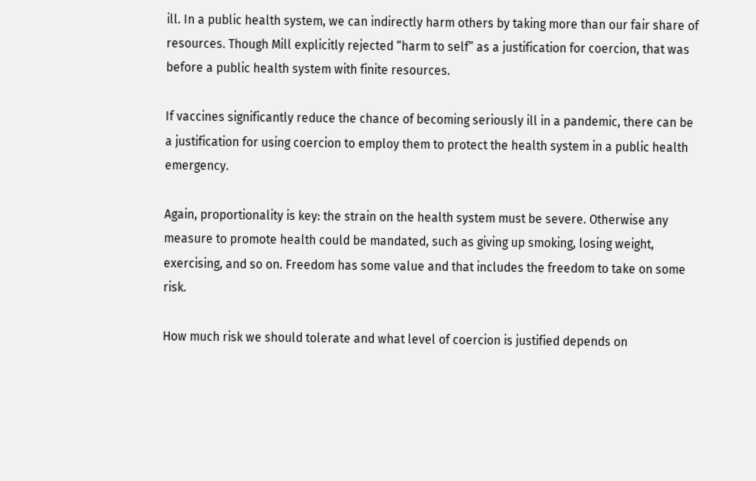ill. In a public health system, we can indirectly harm others by taking more than our fair share of resources. Though Mill explicitly rejected “harm to self” as a justification for coercion, that was before a public health system with finite resources.

If vaccines significantly reduce the chance of becoming seriously ill in a pandemic, there can be a justification for using coercion to employ them to protect the health system in a public health emergency.

Again, proportionality is key: the strain on the health system must be severe. Otherwise any measure to promote health could be mandated, such as giving up smoking, losing weight, exercising, and so on. Freedom has some value and that includes the freedom to take on some risk.

How much risk we should tolerate and what level of coercion is justified depends on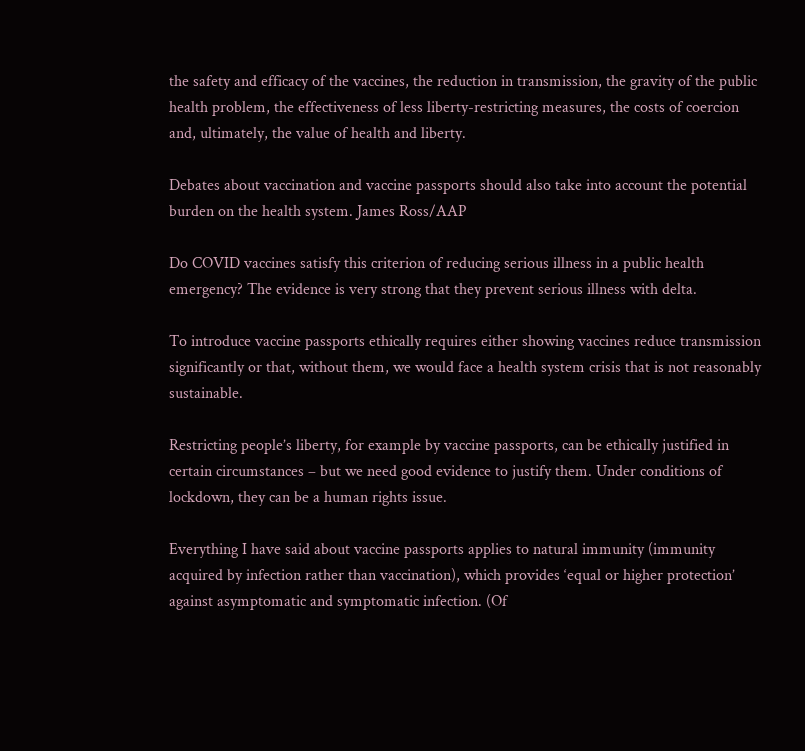the safety and efficacy of the vaccines, the reduction in transmission, the gravity of the public health problem, the effectiveness of less liberty-restricting measures, the costs of coercion and, ultimately, the value of health and liberty.

Debates about vaccination and vaccine passports should also take into account the potential burden on the health system. James Ross/AAP

Do COVID vaccines satisfy this criterion of reducing serious illness in a public health emergency? The evidence is very strong that they prevent serious illness with delta.

To introduce vaccine passports ethically requires either showing vaccines reduce transmission significantly or that, without them, we would face a health system crisis that is not reasonably sustainable.

Restricting people’s liberty, for example by vaccine passports, can be ethically justified in certain circumstances – but we need good evidence to justify them. Under conditions of lockdown, they can be a human rights issue.

Everything I have said about vaccine passports applies to natural immunity (immunity acquired by infection rather than vaccination), which provides ‘equal or higher protection’ against asymptomatic and symptomatic infection. (Of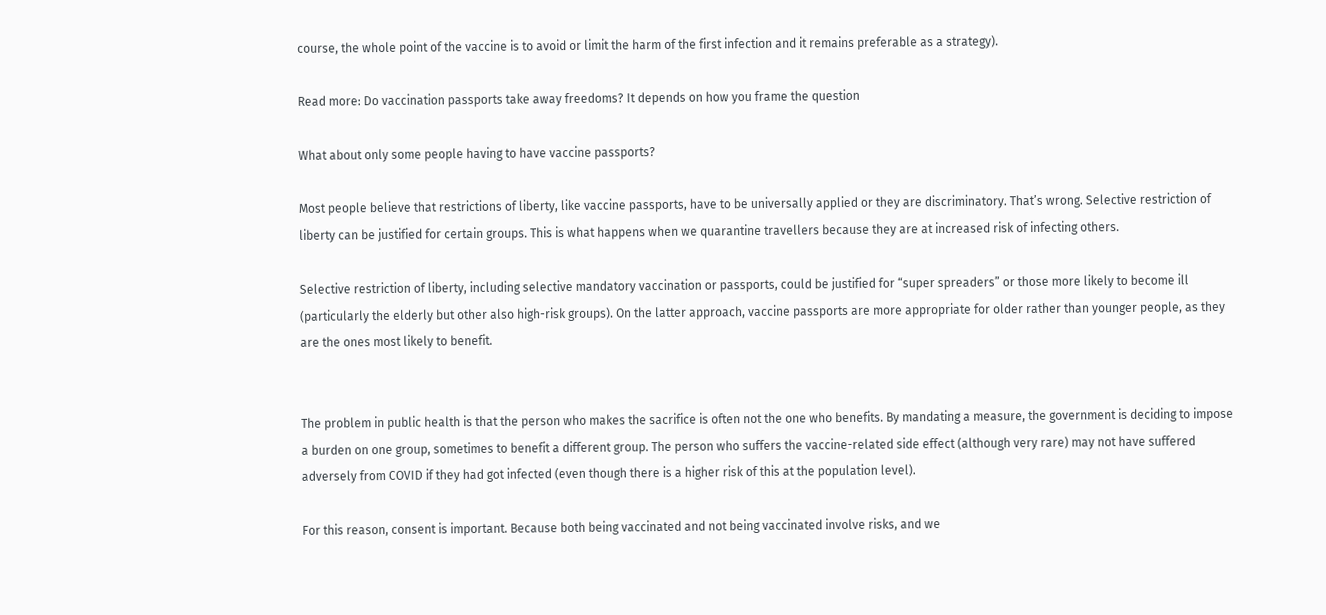course, the whole point of the vaccine is to avoid or limit the harm of the first infection and it remains preferable as a strategy).

Read more: Do vaccination passports take away freedoms? It depends on how you frame the question

What about only some people having to have vaccine passports?

Most people believe that restrictions of liberty, like vaccine passports, have to be universally applied or they are discriminatory. That’s wrong. Selective restriction of liberty can be justified for certain groups. This is what happens when we quarantine travellers because they are at increased risk of infecting others.

Selective restriction of liberty, including selective mandatory vaccination or passports, could be justified for “super spreaders” or those more likely to become ill (particularly the elderly but other also high-risk groups). On the latter approach, vaccine passports are more appropriate for older rather than younger people, as they are the ones most likely to benefit.


The problem in public health is that the person who makes the sacrifice is often not the one who benefits. By mandating a measure, the government is deciding to impose a burden on one group, sometimes to benefit a different group. The person who suffers the vaccine-related side effect (although very rare) may not have suffered adversely from COVID if they had got infected (even though there is a higher risk of this at the population level).

For this reason, consent is important. Because both being vaccinated and not being vaccinated involve risks, and we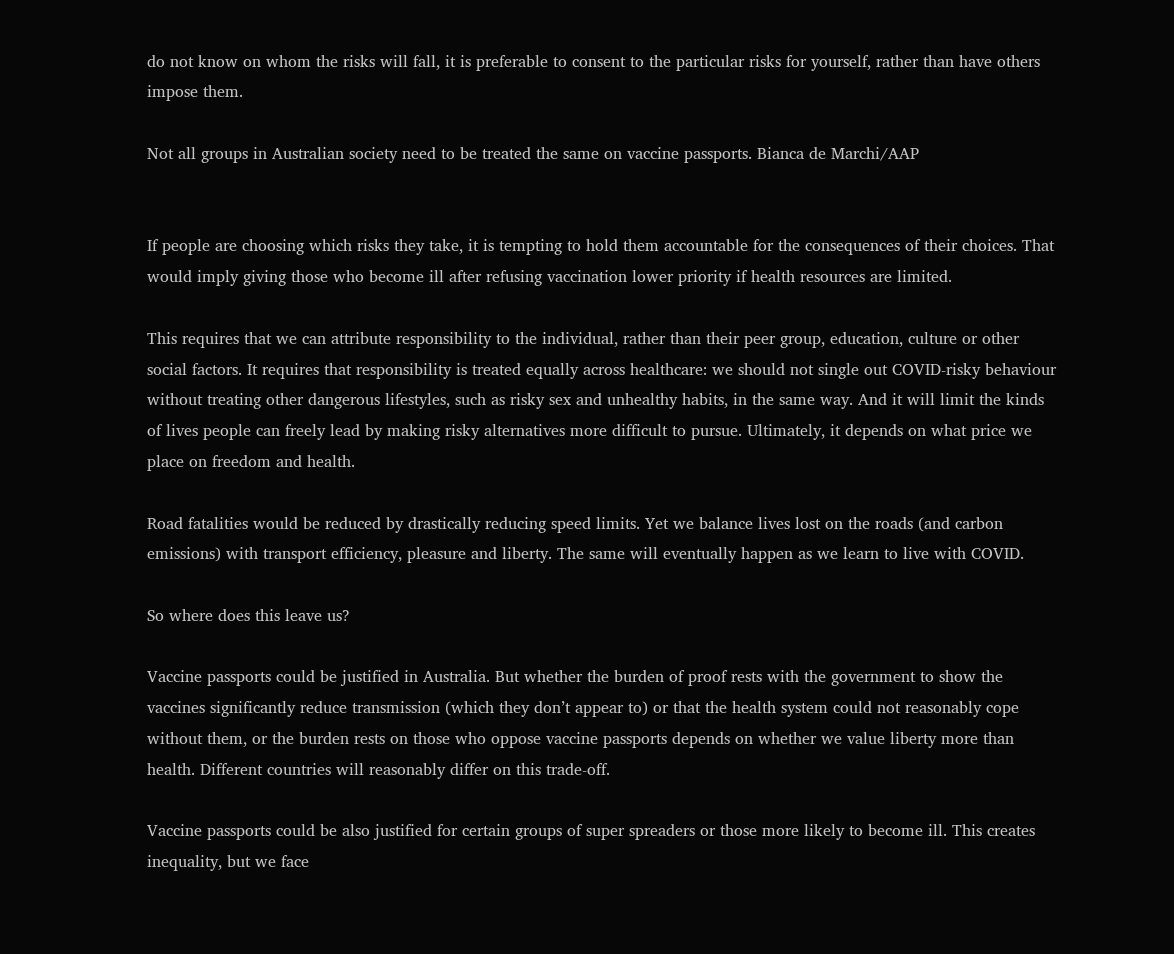do not know on whom the risks will fall, it is preferable to consent to the particular risks for yourself, rather than have others impose them.

Not all groups in Australian society need to be treated the same on vaccine passports. Bianca de Marchi/AAP


If people are choosing which risks they take, it is tempting to hold them accountable for the consequences of their choices. That would imply giving those who become ill after refusing vaccination lower priority if health resources are limited.

This requires that we can attribute responsibility to the individual, rather than their peer group, education, culture or other social factors. It requires that responsibility is treated equally across healthcare: we should not single out COVID-risky behaviour without treating other dangerous lifestyles, such as risky sex and unhealthy habits, in the same way. And it will limit the kinds of lives people can freely lead by making risky alternatives more difficult to pursue. Ultimately, it depends on what price we place on freedom and health.

Road fatalities would be reduced by drastically reducing speed limits. Yet we balance lives lost on the roads (and carbon emissions) with transport efficiency, pleasure and liberty. The same will eventually happen as we learn to live with COVID.

So where does this leave us?

Vaccine passports could be justified in Australia. But whether the burden of proof rests with the government to show the vaccines significantly reduce transmission (which they don’t appear to) or that the health system could not reasonably cope without them, or the burden rests on those who oppose vaccine passports depends on whether we value liberty more than health. Different countries will reasonably differ on this trade-off.

Vaccine passports could be also justified for certain groups of super spreaders or those more likely to become ill. This creates inequality, but we face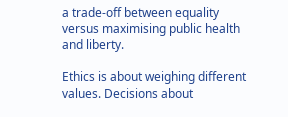a trade-off between equality versus maximising public health and liberty.

Ethics is about weighing different values. Decisions about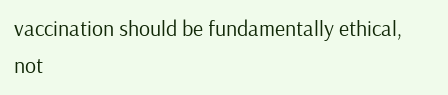vaccination should be fundamentally ethical, not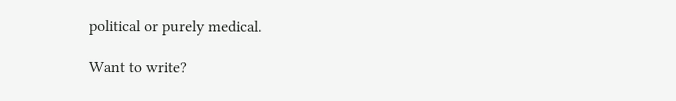political or purely medical.

Want to write?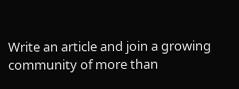Write an article and join a growing community of more than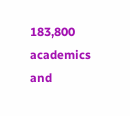183,800 academics and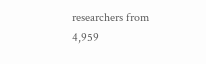researchers from 4,959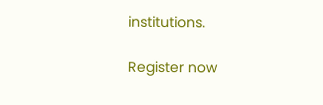institutions.

Register now